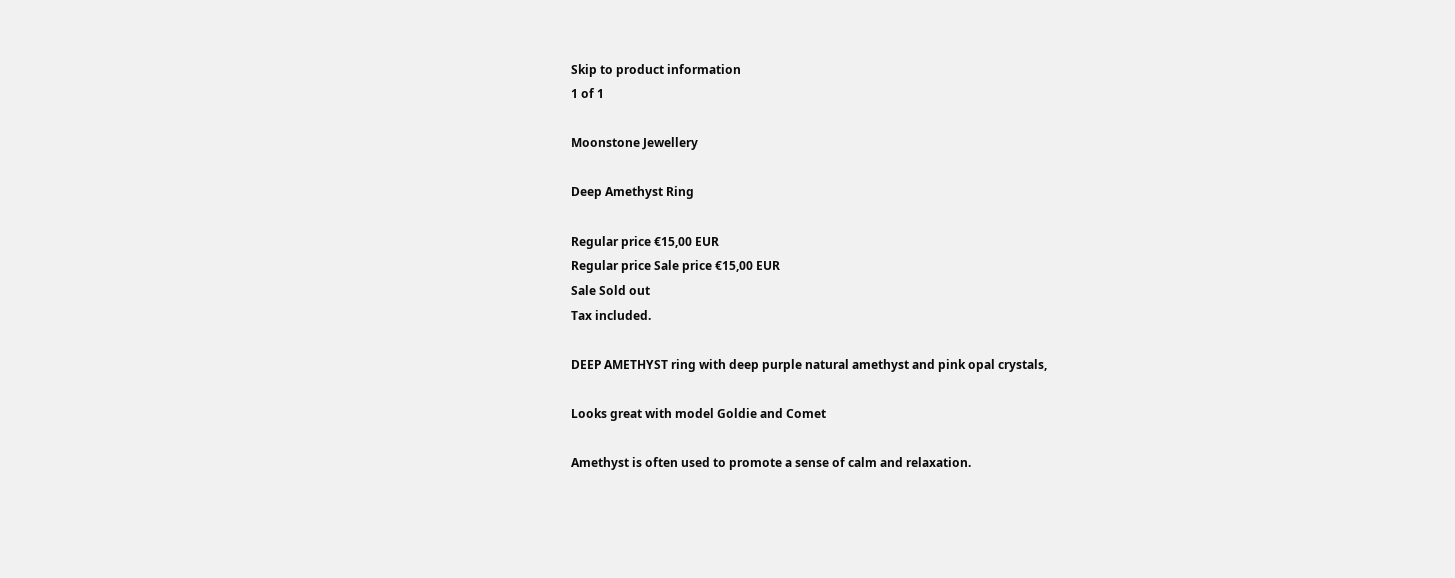Skip to product information
1 of 1

Moonstone Jewellery

Deep Amethyst Ring

Regular price €15,00 EUR
Regular price Sale price €15,00 EUR
Sale Sold out
Tax included.

DEEP AMETHYST ring with deep purple natural amethyst and pink opal crystals,

Looks great with model Goldie and Comet

Amethyst is often used to promote a sense of calm and relaxation.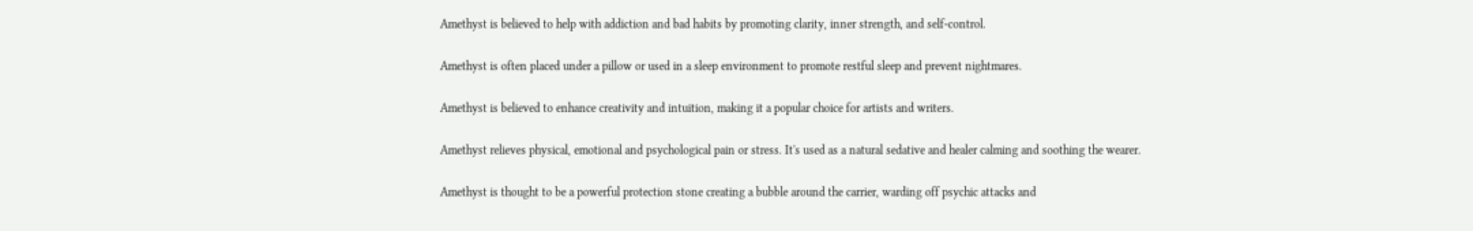Amethyst is believed to help with addiction and bad habits by promoting clarity, inner strength, and self-control.

Amethyst is often placed under a pillow or used in a sleep environment to promote restful sleep and prevent nightmares.

Amethyst is believed to enhance creativity and intuition, making it a popular choice for artists and writers.

Amethyst relieves physical, emotional and psychological pain or stress. It's used as a natural sedative and healer calming and soothing the wearer.

Amethyst is thought to be a powerful protection stone creating a bubble around the carrier, warding off psychic attacks and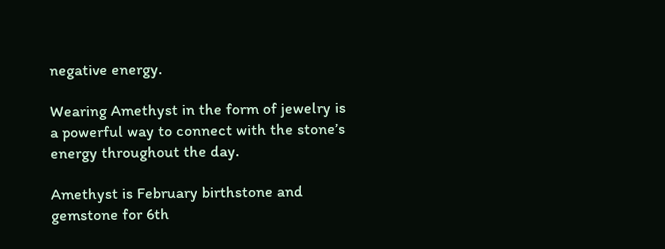negative energy.

Wearing Amethyst in the form of jewelry is a powerful way to connect with the stone’s energy throughout the day.

Amethyst is February birthstone and gemstone for 6th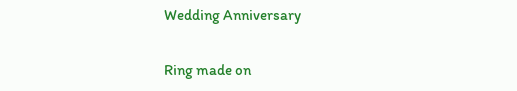Wedding Anniversary

Ring made on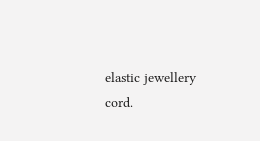elastic jewellery cord.